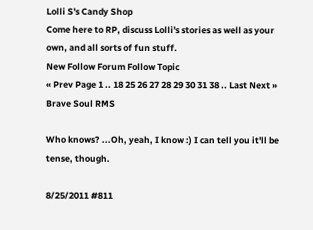Lolli S's Candy Shop
Come here to RP, discuss Lolli's stories as well as your own, and all sorts of fun stuff.
New Follow Forum Follow Topic
« Prev Page 1 .. 18 25 26 27 28 29 30 31 38 .. Last Next »
Brave Soul RMS

Who knows? ...Oh, yeah, I know :) I can tell you it'll be tense, though.

8/25/2011 #811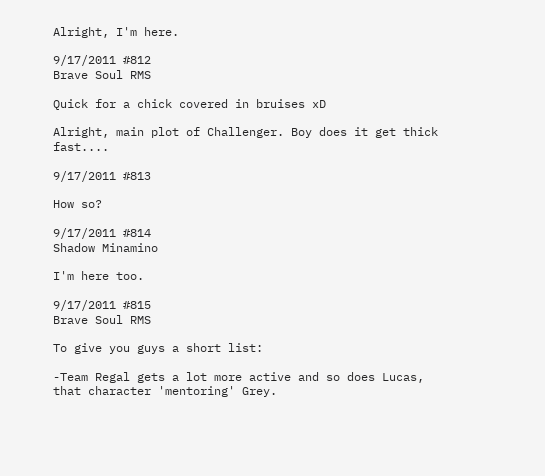Alright, I'm here.

9/17/2011 #812
Brave Soul RMS

Quick for a chick covered in bruises xD

Alright, main plot of Challenger. Boy does it get thick fast....

9/17/2011 #813

How so?

9/17/2011 #814
Shadow Minamino

I'm here too.

9/17/2011 #815
Brave Soul RMS

To give you guys a short list:

-Team Regal gets a lot more active and so does Lucas, that character 'mentoring' Grey.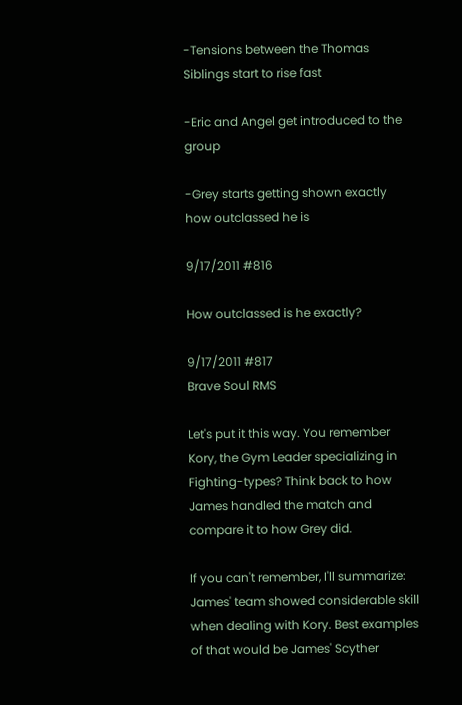-Tensions between the Thomas Siblings start to rise fast

-Eric and Angel get introduced to the group

-Grey starts getting shown exactly how outclassed he is

9/17/2011 #816

How outclassed is he exactly?

9/17/2011 #817
Brave Soul RMS

Let's put it this way. You remember Kory, the Gym Leader specializing in Fighting-types? Think back to how James handled the match and compare it to how Grey did.

If you can't remember, I'll summarize: James' team showed considerable skill when dealing with Kory. Best examples of that would be James' Scyther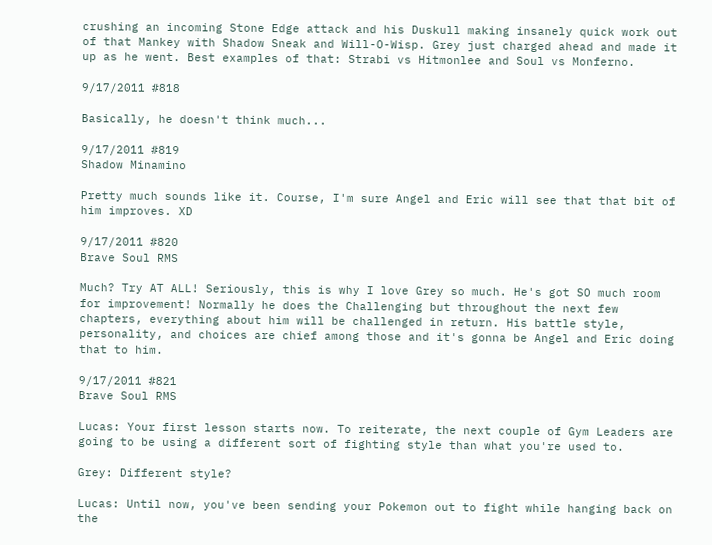crushing an incoming Stone Edge attack and his Duskull making insanely quick work out of that Mankey with Shadow Sneak and Will-O-Wisp. Grey just charged ahead and made it up as he went. Best examples of that: Strabi vs Hitmonlee and Soul vs Monferno.

9/17/2011 #818

Basically, he doesn't think much...

9/17/2011 #819
Shadow Minamino

Pretty much sounds like it. Course, I'm sure Angel and Eric will see that that bit of him improves. XD

9/17/2011 #820
Brave Soul RMS

Much? Try AT ALL! Seriously, this is why I love Grey so much. He's got SO much room for improvement! Normally he does the Challenging but throughout the next few chapters, everything about him will be challenged in return. His battle style, personality, and choices are chief among those and it's gonna be Angel and Eric doing that to him.

9/17/2011 #821
Brave Soul RMS

Lucas: Your first lesson starts now. To reiterate, the next couple of Gym Leaders are going to be using a different sort of fighting style than what you're used to.

Grey: Different style?

Lucas: Until now, you've been sending your Pokemon out to fight while hanging back on the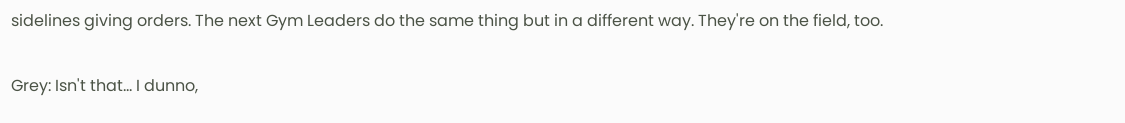sidelines giving orders. The next Gym Leaders do the same thing but in a different way. They're on the field, too.

Grey: Isn't that... I dunno,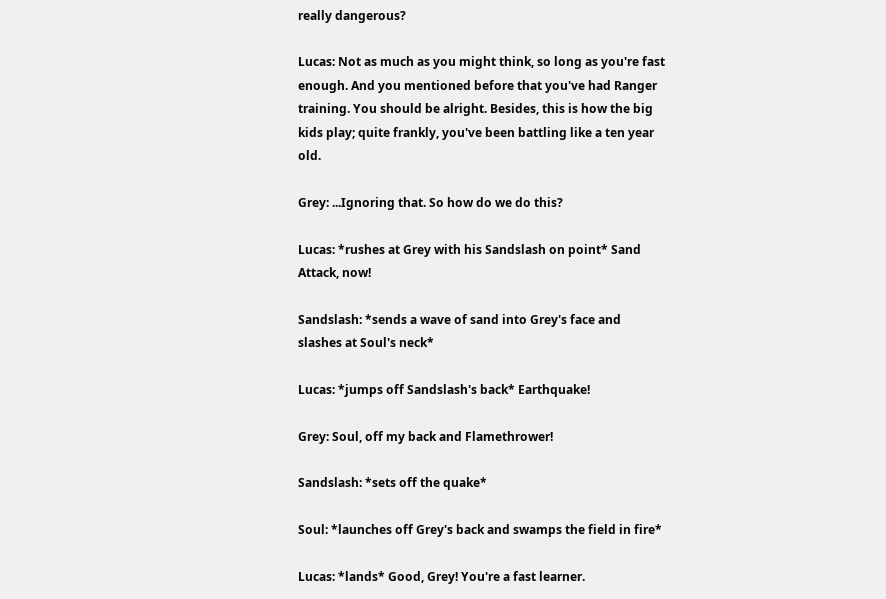really dangerous?

Lucas: Not as much as you might think, so long as you're fast enough. And you mentioned before that you've had Ranger training. You should be alright. Besides, this is how the big kids play; quite frankly, you've been battling like a ten year old.

Grey: ...Ignoring that. So how do we do this?

Lucas: *rushes at Grey with his Sandslash on point* Sand Attack, now!

Sandslash: *sends a wave of sand into Grey's face and slashes at Soul's neck*

Lucas: *jumps off Sandslash's back* Earthquake!

Grey: Soul, off my back and Flamethrower!

Sandslash: *sets off the quake*

Soul: *launches off Grey's back and swamps the field in fire*

Lucas: *lands* Good, Grey! You're a fast learner.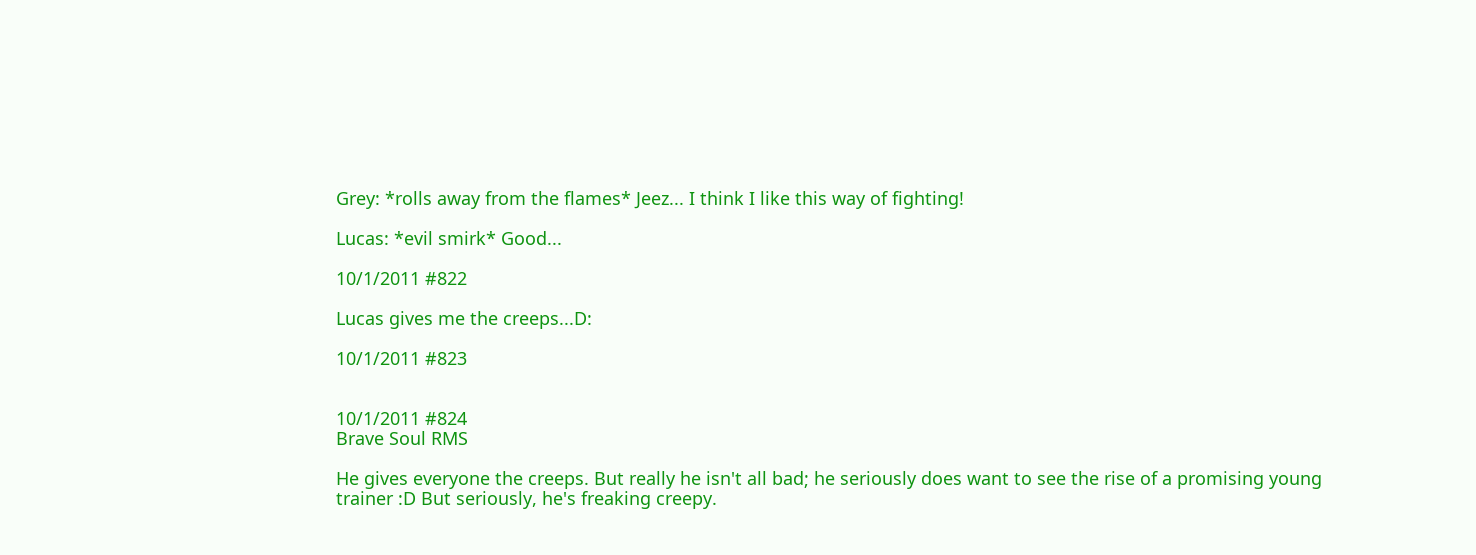Grey: *rolls away from the flames* Jeez... I think I like this way of fighting!

Lucas: *evil smirk* Good...

10/1/2011 #822

Lucas gives me the creeps...D:

10/1/2011 #823


10/1/2011 #824
Brave Soul RMS

He gives everyone the creeps. But really he isn't all bad; he seriously does want to see the rise of a promising young trainer :D But seriously, he's freaking creepy.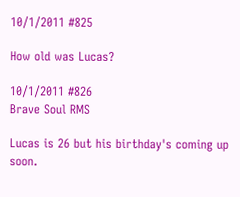10/1/2011 #825

How old was Lucas?

10/1/2011 #826
Brave Soul RMS

Lucas is 26 but his birthday's coming up soon.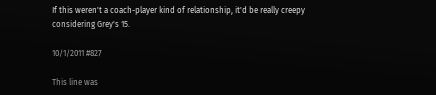If this weren't a coach-player kind of relationship, it'd be really creepy considering Grey's 15.

10/1/2011 #827

This line was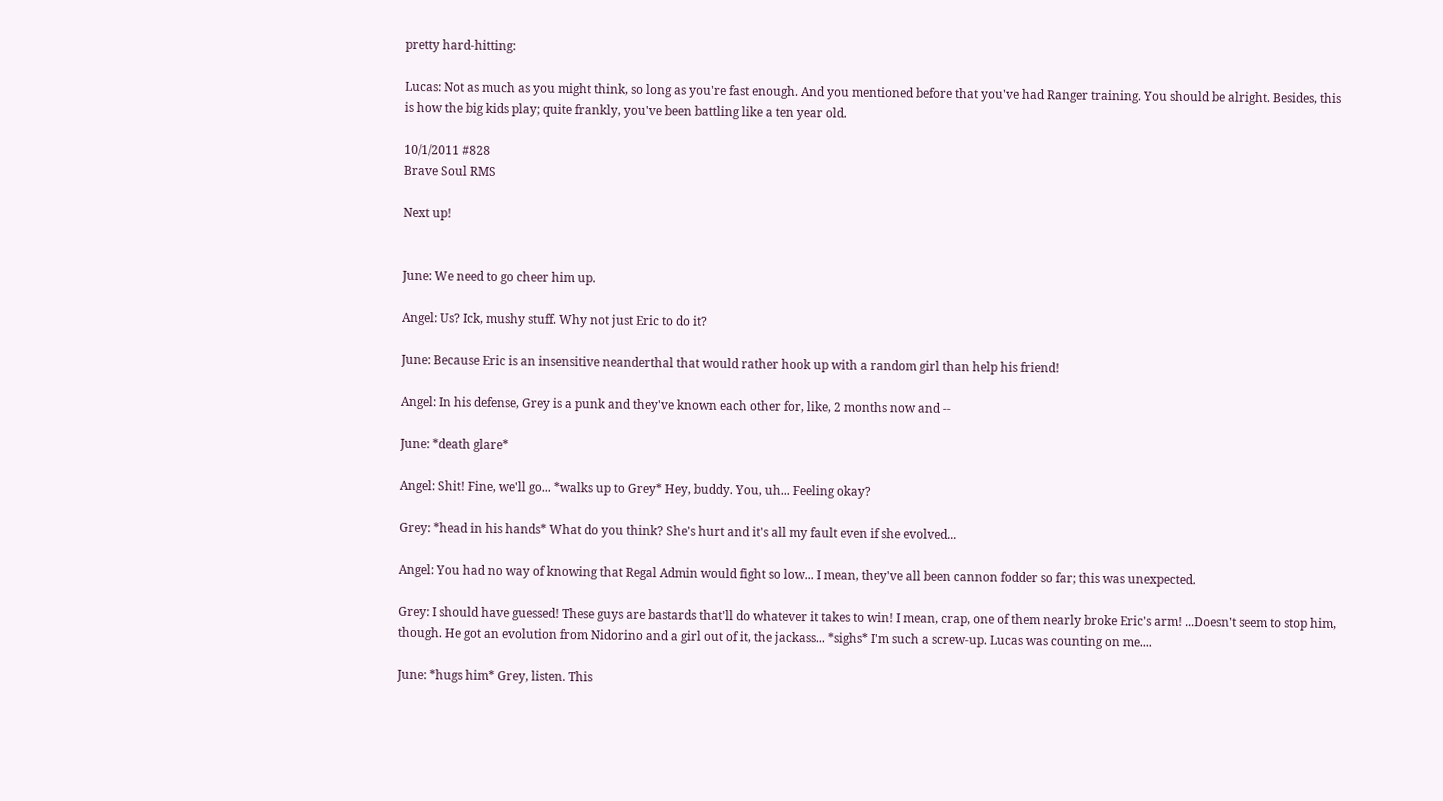pretty hard-hitting:

Lucas: Not as much as you might think, so long as you're fast enough. And you mentioned before that you've had Ranger training. You should be alright. Besides, this is how the big kids play; quite frankly, you've been battling like a ten year old.

10/1/2011 #828
Brave Soul RMS

Next up!


June: We need to go cheer him up.

Angel: Us? Ick, mushy stuff. Why not just Eric to do it?

June: Because Eric is an insensitive neanderthal that would rather hook up with a random girl than help his friend!

Angel: In his defense, Grey is a punk and they've known each other for, like, 2 months now and --

June: *death glare*

Angel: Shit! Fine, we'll go... *walks up to Grey* Hey, buddy. You, uh... Feeling okay?

Grey: *head in his hands* What do you think? She's hurt and it's all my fault even if she evolved...

Angel: You had no way of knowing that Regal Admin would fight so low... I mean, they've all been cannon fodder so far; this was unexpected.

Grey: I should have guessed! These guys are bastards that'll do whatever it takes to win! I mean, crap, one of them nearly broke Eric's arm! ...Doesn't seem to stop him, though. He got an evolution from Nidorino and a girl out of it, the jackass... *sighs* I'm such a screw-up. Lucas was counting on me....

June: *hugs him* Grey, listen. This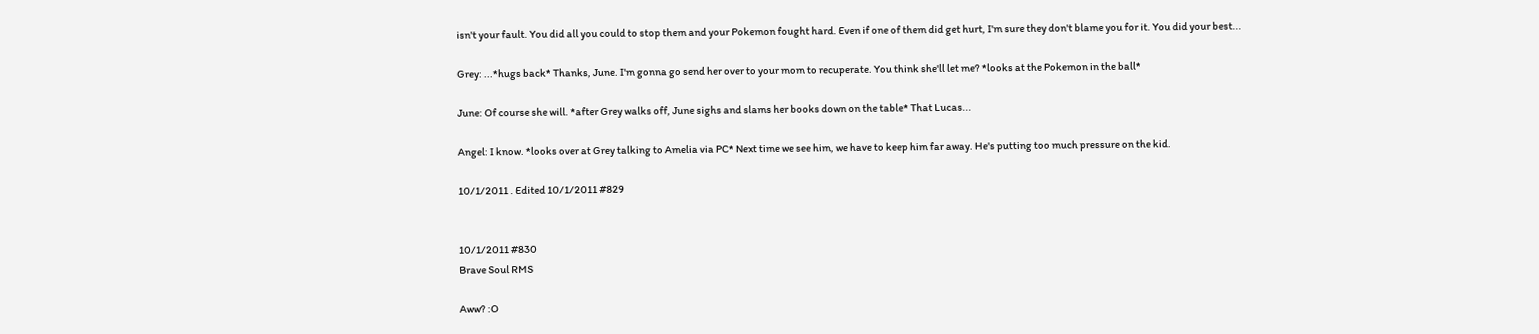isn't your fault. You did all you could to stop them and your Pokemon fought hard. Even if one of them did get hurt, I'm sure they don't blame you for it. You did your best...

Grey: ...*hugs back* Thanks, June. I'm gonna go send her over to your mom to recuperate. You think she'll let me? *looks at the Pokemon in the ball*

June: Of course she will. *after Grey walks off, June sighs and slams her books down on the table* That Lucas...

Angel: I know. *looks over at Grey talking to Amelia via PC* Next time we see him, we have to keep him far away. He's putting too much pressure on the kid.

10/1/2011 . Edited 10/1/2011 #829


10/1/2011 #830
Brave Soul RMS

Aww? :O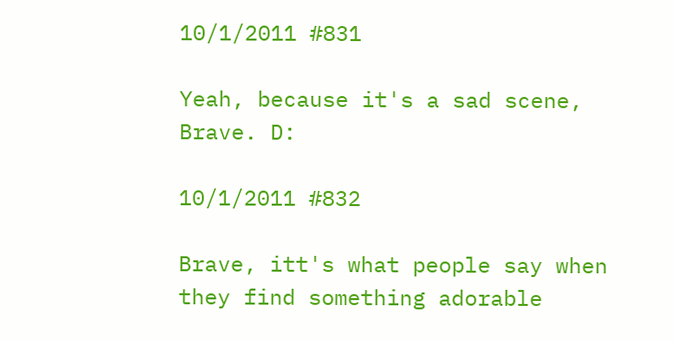10/1/2011 #831

Yeah, because it's a sad scene, Brave. D:

10/1/2011 #832

Brave, itt's what people say when they find something adorable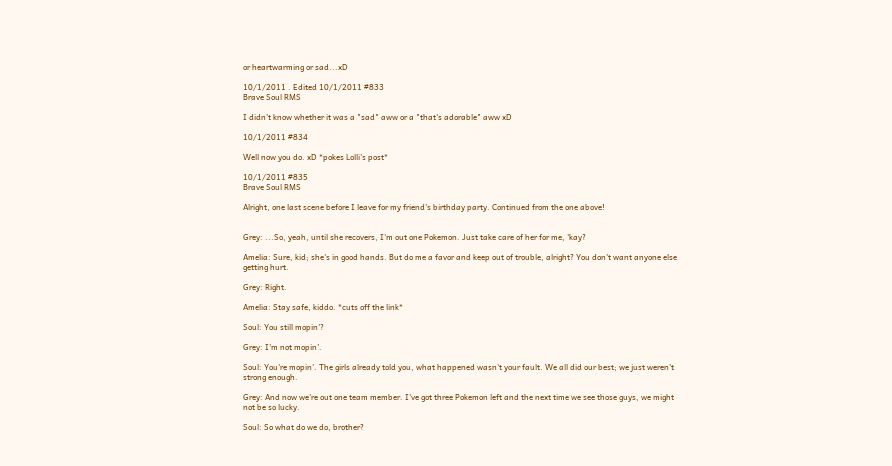or heartwarming or sad...xD

10/1/2011 . Edited 10/1/2011 #833
Brave Soul RMS

I didn't know whether it was a "sad" aww or a "that's adorable" aww xD

10/1/2011 #834

Well now you do. xD *pokes Lolli's post*

10/1/2011 #835
Brave Soul RMS

Alright, one last scene before I leave for my friend's birthday party. Continued from the one above!


Grey: ...So, yeah, until she recovers, I'm out one Pokemon. Just take care of her for me, 'kay?

Amelia: Sure, kid; she's in good hands. But do me a favor and keep out of trouble, alright? You don't want anyone else getting hurt.

Grey: Right.

Amelia: Stay safe, kiddo. *cuts off the link*

Soul: You still mopin'?

Grey: I'm not mopin'.

Soul: You're mopin'. The girls already told you, what happened wasn't your fault. We all did our best; we just weren't strong enough.

Grey: And now we're out one team member. I've got three Pokemon left and the next time we see those guys, we might not be so lucky.

Soul: So what do we do, brother?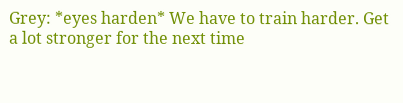Grey: *eyes harden* We have to train harder. Get a lot stronger for the next time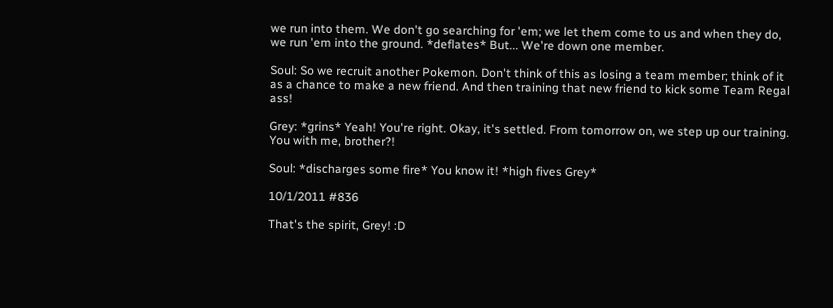we run into them. We don't go searching for 'em; we let them come to us and when they do, we run 'em into the ground. *deflates* But... We're down one member.

Soul: So we recruit another Pokemon. Don't think of this as losing a team member; think of it as a chance to make a new friend. And then training that new friend to kick some Team Regal ass!

Grey: *grins* Yeah! You're right. Okay, it's settled. From tomorrow on, we step up our training. You with me, brother?!

Soul: *discharges some fire* You know it! *high fives Grey*

10/1/2011 #836

That's the spirit, Grey! :D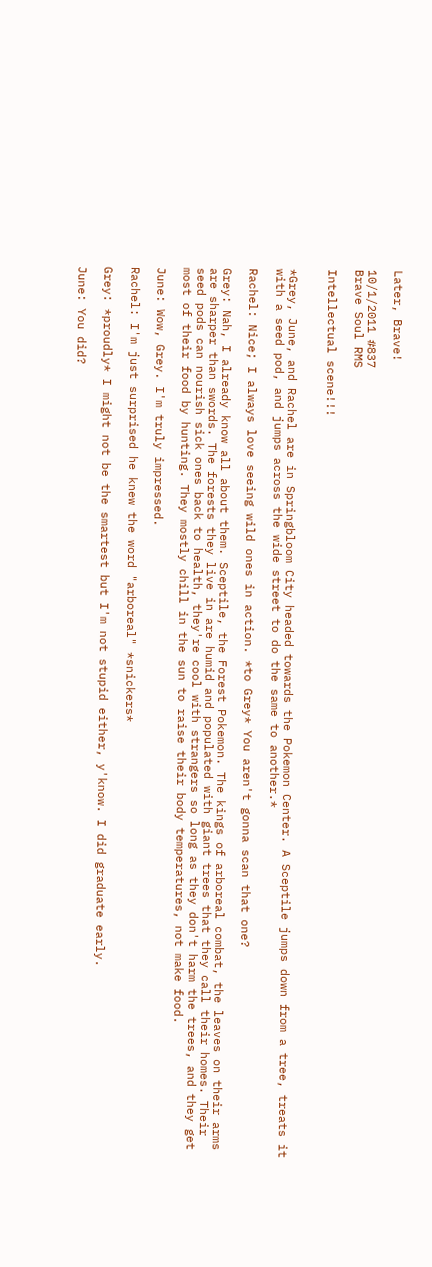Later, Brave!

10/1/2011 #837
Brave Soul RMS

Intellectual scene!!!


*Grey, June, and Rachel are in Springbloom City headed towards the Pokemon Center. A Sceptile jumps down from a tree, treats it with a seed pod, and jumps across the wide street to do the same to another.*

Rachel: Nice; I always love seeing wild ones in action. *to Grey* You aren't gonna scan that one?

Grey: Nah, I already know all about them. Sceptile, the Forest Pokemon. The kings of arboreal combat, the leaves on their arms are sharper than swords. The forests they live in are humid and populated with giant trees that they call their homes. Their seed pods can nourish sick ones back to health, they're cool with strangers so long as they don't harm the trees, and they get most of their food by hunting. They mostly chill in the sun to raise their body temperatures, not make food.

June: Wow, Grey. I'm truly impressed.

Rachel: I'm just surprised he knew the word "arboreal" *snickers*

Grey: *proudly* I might not be the smartest but I'm not stupid either, y'know. I did graduate early.

June: You did?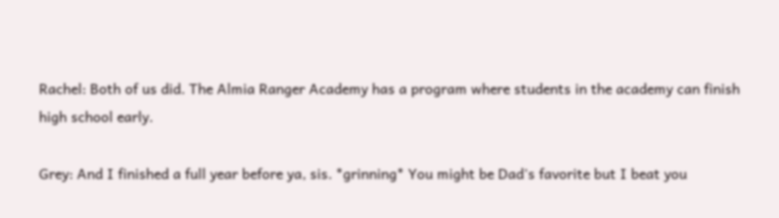Rachel: Both of us did. The Almia Ranger Academy has a program where students in the academy can finish high school early.

Grey: And I finished a full year before ya, sis. *grinning* You might be Dad's favorite but I beat you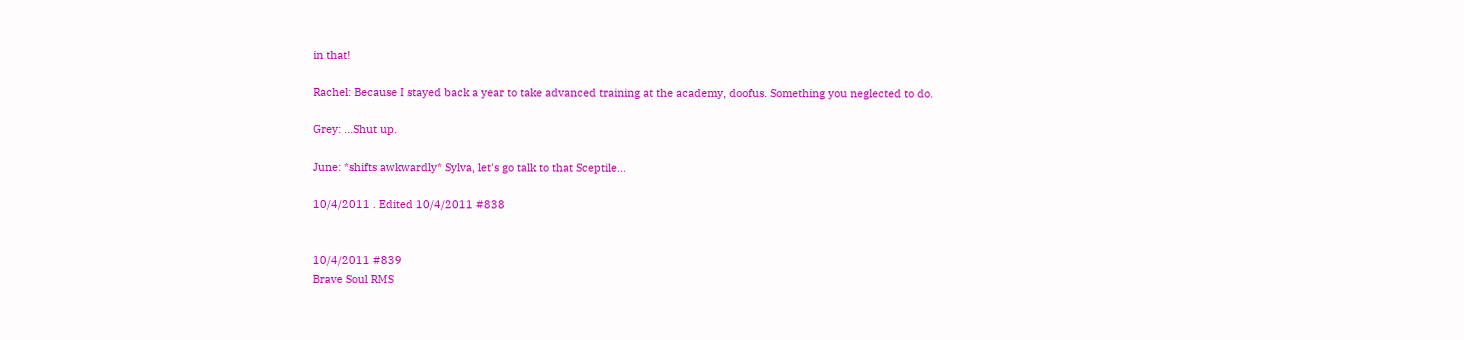in that!

Rachel: Because I stayed back a year to take advanced training at the academy, doofus. Something you neglected to do.

Grey: ...Shut up.

June: *shifts awkwardly* Sylva, let's go talk to that Sceptile...

10/4/2011 . Edited 10/4/2011 #838


10/4/2011 #839
Brave Soul RMS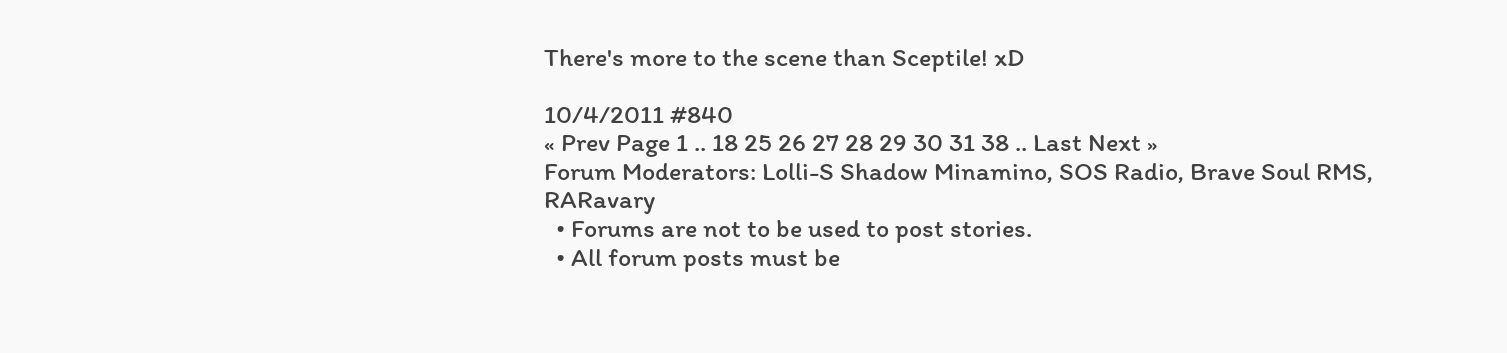There's more to the scene than Sceptile! xD

10/4/2011 #840
« Prev Page 1 .. 18 25 26 27 28 29 30 31 38 .. Last Next »
Forum Moderators: Lolli-S Shadow Minamino, SOS Radio, Brave Soul RMS, RARavary
  • Forums are not to be used to post stories.
  • All forum posts must be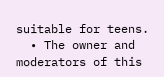suitable for teens.
  • The owner and moderators of this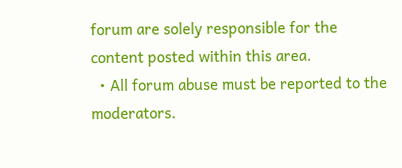forum are solely responsible for the content posted within this area.
  • All forum abuse must be reported to the moderators.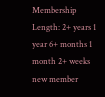Membership Length: 2+ years 1 year 6+ months 1 month 2+ weeks new member